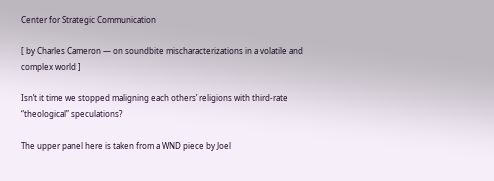Center for Strategic Communication

[ by Charles Cameron — on soundbite mischaracterizations in a volatile and complex world ]

Isn’t it time we stopped maligning each others’ religions with third-rate “theological” speculations?

The upper panel here is taken from a WND piece by Joel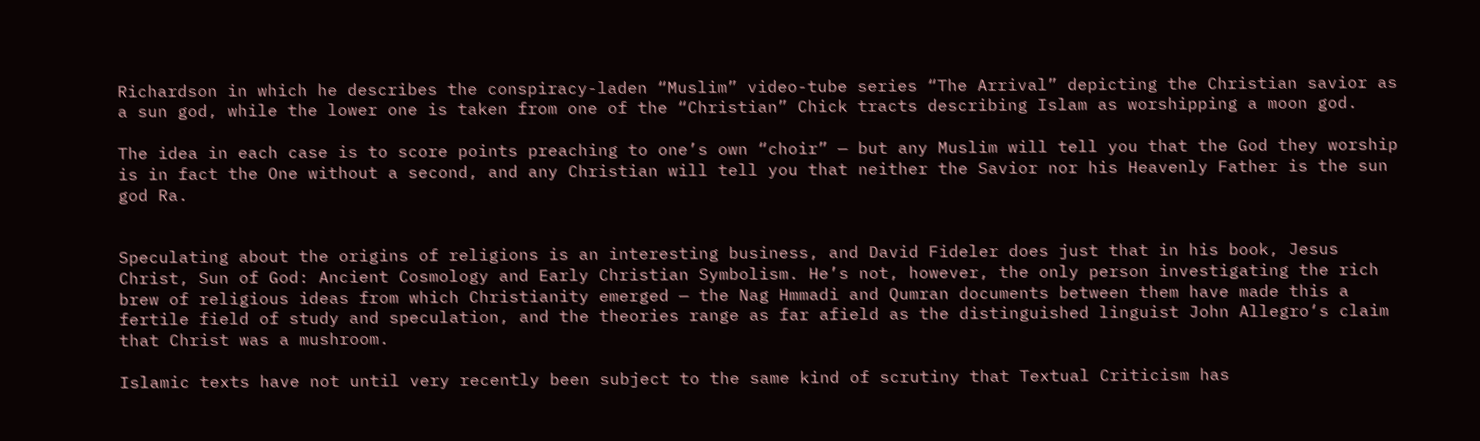Richardson in which he describes the conspiracy-laden “Muslim” video-tube series “The Arrival” depicting the Christian savior as a sun god, while the lower one is taken from one of the “Christian” Chick tracts describing Islam as worshipping a moon god.

The idea in each case is to score points preaching to one’s own “choir” — but any Muslim will tell you that the God they worship is in fact the One without a second, and any Christian will tell you that neither the Savior nor his Heavenly Father is the sun god Ra.


Speculating about the origins of religions is an interesting business, and David Fideler does just that in his book, Jesus Christ, Sun of God: Ancient Cosmology and Early Christian Symbolism. He’s not, however, the only person investigating the rich brew of religious ideas from which Christianity emerged — the Nag Hmmadi and Qumran documents between them have made this a fertile field of study and speculation, and the theories range as far afield as the distinguished linguist John Allegro‘s claim that Christ was a mushroom.

Islamic texts have not until very recently been subject to the same kind of scrutiny that Textual Criticism has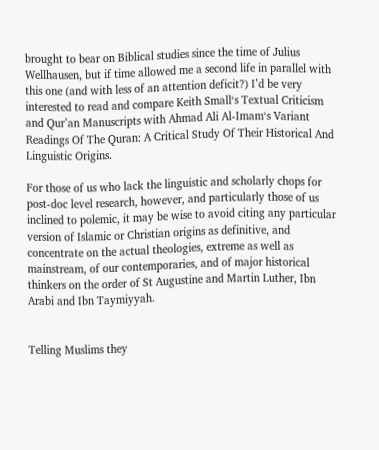brought to bear on Biblical studies since the time of Julius Wellhausen, but if time allowed me a second life in parallel with this one (and with less of an attention deficit?) I’d be very interested to read and compare Keith Small‘s Textual Criticism and Qur’an Manuscripts with Ahmad Ali Al-Imam‘s Variant Readings Of The Quran: A Critical Study Of Their Historical And Linguistic Origins.

For those of us who lack the linguistic and scholarly chops for post-doc level research, however, and particularly those of us inclined to polemic, it may be wise to avoid citing any particular version of Islamic or Christian origins as definitive, and concentrate on the actual theologies, extreme as well as mainstream, of our contemporaries, and of major historical thinkers on the order of St Augustine and Martin Luther, Ibn Arabi and Ibn Taymiyyah.


Telling Muslims they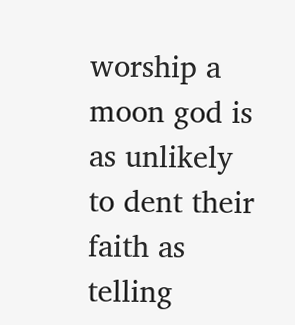worship a moon god is as unlikely to dent their faith as telling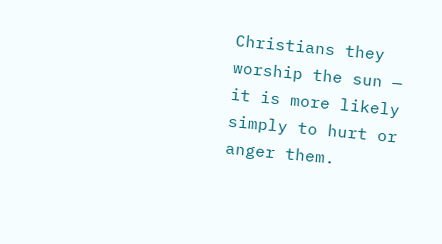Christians they worship the sun — it is more likely simply to hurt or anger them.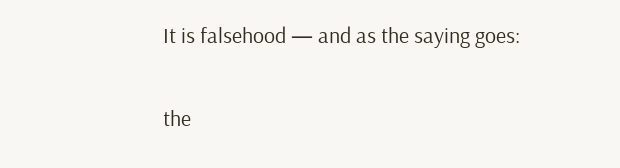It is falsehood — and as the saying goes:

the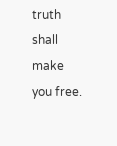truth shall make you free.